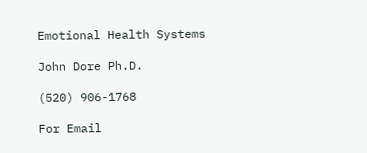Emotional Health Systems

John Dore Ph.D.

(520) 906-1768

For Email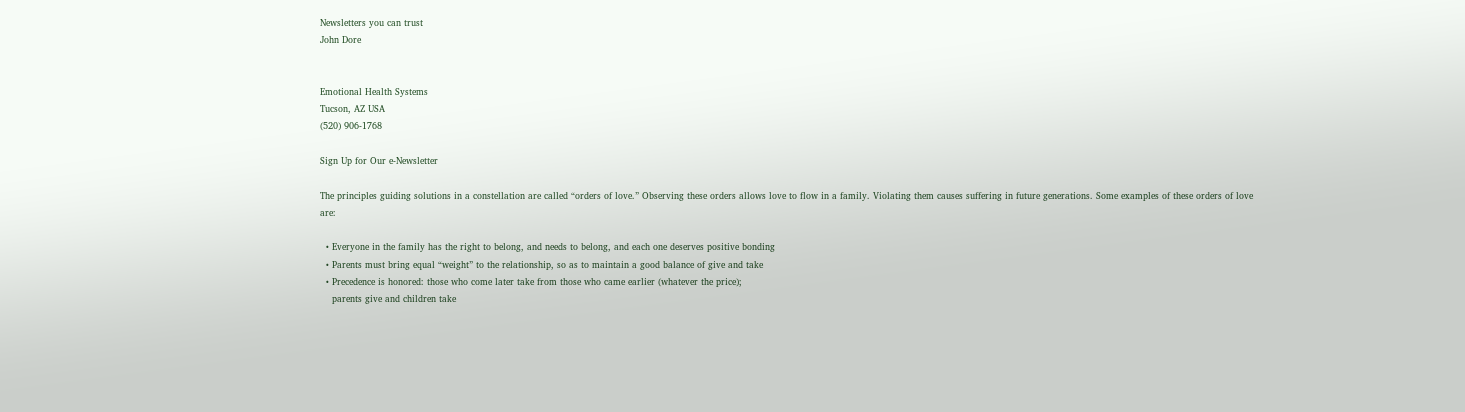Newsletters you can trust
John Dore


Emotional Health Systems
Tucson, AZ USA
(520) 906-1768

Sign Up for Our e-Newsletter

The principles guiding solutions in a constellation are called “orders of love.” Observing these orders allows love to flow in a family. Violating them causes suffering in future generations. Some examples of these orders of love are:

  • Everyone in the family has the right to belong, and needs to belong, and each one deserves positive bonding
  • Parents must bring equal “weight” to the relationship, so as to maintain a good balance of give and take
  • Precedence is honored: those who come later take from those who came earlier (whatever the price);
    parents give and children take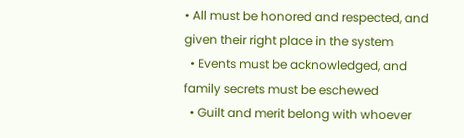• All must be honored and respected, and given their right place in the system
  • Events must be acknowledged, and family secrets must be eschewed
  • Guilt and merit belong with whoever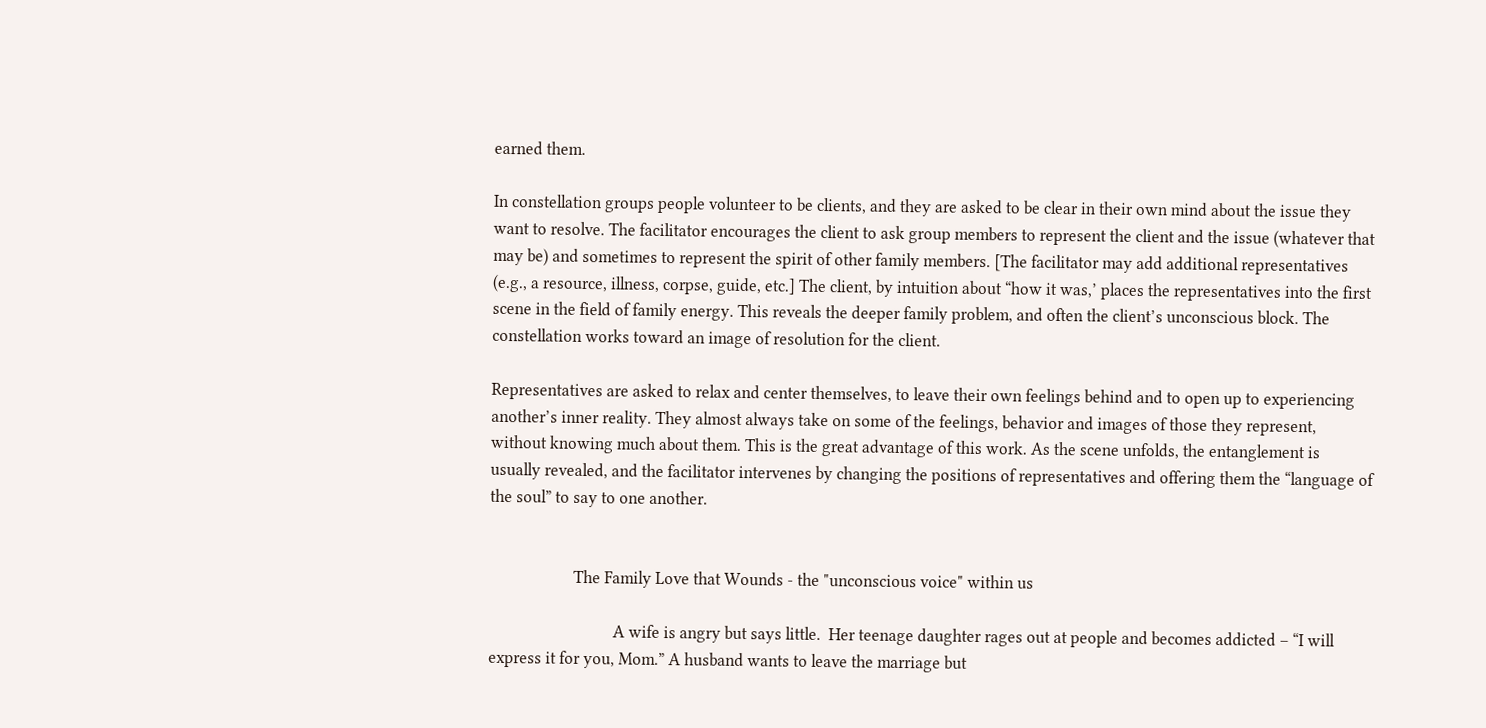earned them.

In constellation groups people volunteer to be clients, and they are asked to be clear in their own mind about the issue they want to resolve. The facilitator encourages the client to ask group members to represent the client and the issue (whatever that may be) and sometimes to represent the spirit of other family members. [The facilitator may add additional representatives (e.g., a resource, illness, corpse, guide, etc.] The client, by intuition about “how it was,’ places the representatives into the first scene in the field of family energy. This reveals the deeper family problem, and often the client’s unconscious block. The constellation works toward an image of resolution for the client.

Representatives are asked to relax and center themselves, to leave their own feelings behind and to open up to experiencing another’s inner reality. They almost always take on some of the feelings, behavior and images of those they represent, without knowing much about them. This is the great advantage of this work. As the scene unfolds, the entanglement is usually revealed, and the facilitator intervenes by changing the positions of representatives and offering them the “language of the soul” to say to one another.


                     The Family Love that Wounds - the "unconscious voice" within us

                               A wife is angry but says little.  Her teenage daughter rages out at people and becomes addicted – “I will express it for you, Mom.” A husband wants to leave the marriage but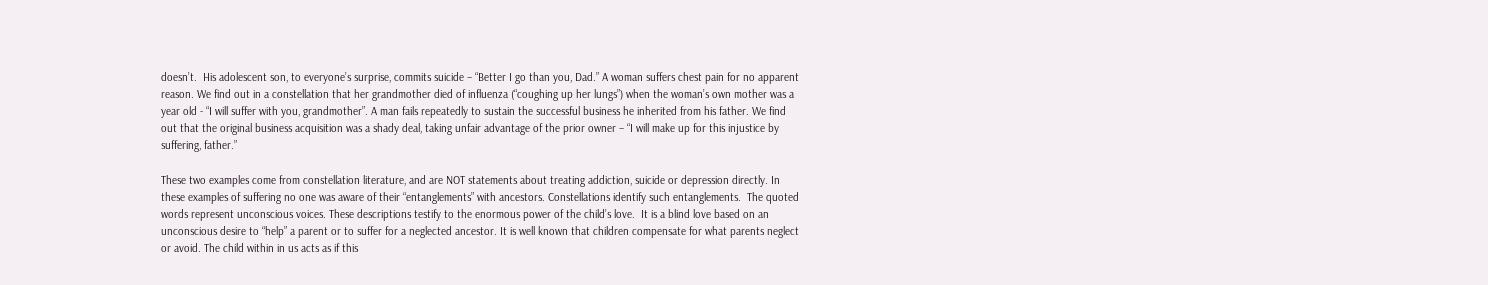doesn’t.  His adolescent son, to everyone’s surprise, commits suicide – “Better I go than you, Dad.” A woman suffers chest pain for no apparent reason. We find out in a constellation that her grandmother died of influenza (“coughing up her lungs”) when the woman’s own mother was a year old - “I will suffer with you, grandmother”. A man fails repeatedly to sustain the successful business he inherited from his father. We find out that the original business acquisition was a shady deal, taking unfair advantage of the prior owner – “I will make up for this injustice by suffering, father.”

These two examples come from constellation literature, and are NOT statements about treating addiction, suicide or depression directly. In these examples of suffering no one was aware of their “entanglements” with ancestors. Constellations identify such entanglements.  The quoted words represent unconscious voices. These descriptions testify to the enormous power of the child’s love.  It is a blind love based on an unconscious desire to “help” a parent or to suffer for a neglected ancestor. It is well known that children compensate for what parents neglect or avoid. The child within in us acts as if this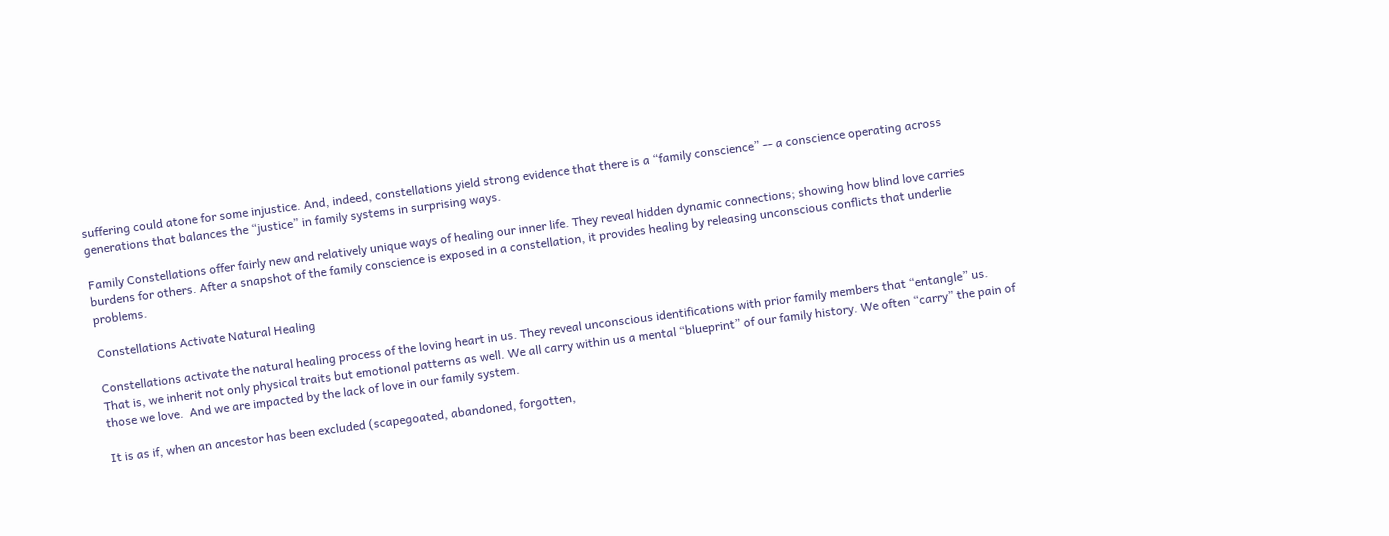suffering could atone for some injustice. And, indeed, constellations yield strong evidence that there is a “family conscience” -- a conscience operating across generations that balances the “justice” in family systems in surprising ways.

Family Constellations offer fairly new and relatively unique ways of healing our inner life. They reveal hidden dynamic connections; showing how blind love carries burdens for others. After a snapshot of the family conscience is exposed in a constellation, it provides healing by releasing unconscious conflicts that underlie problems.

Constellations Activate Natural Healing

Constellations activate the natural healing process of the loving heart in us. They reveal unconscious identifications with prior family members that “entangle” us. That is, we inherit not only physical traits but emotional patterns as well. We all carry within us a mental “blueprint” of our family history. We often “carry” the pain of those we love.  And we are impacted by the lack of love in our family system.

It is as if, when an ancestor has been excluded (scapegoated, abandoned, forgotten,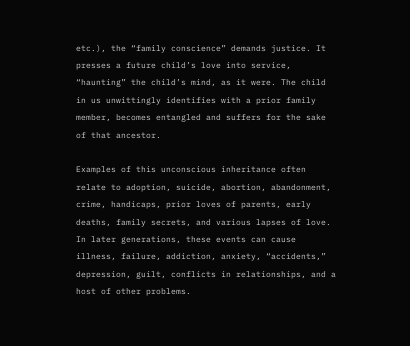etc.), the “family conscience” demands justice. It presses a future child’s love into service, “haunting” the child’s mind, as it were. The child in us unwittingly identifies with a prior family member, becomes entangled and suffers for the sake of that ancestor.

Examples of this unconscious inheritance often relate to adoption, suicide, abortion, abandonment, crime, handicaps, prior loves of parents, early deaths, family secrets, and various lapses of love. In later generations, these events can cause illness, failure, addiction, anxiety, “accidents,” depression, guilt, conflicts in relationships, and a host of other problems.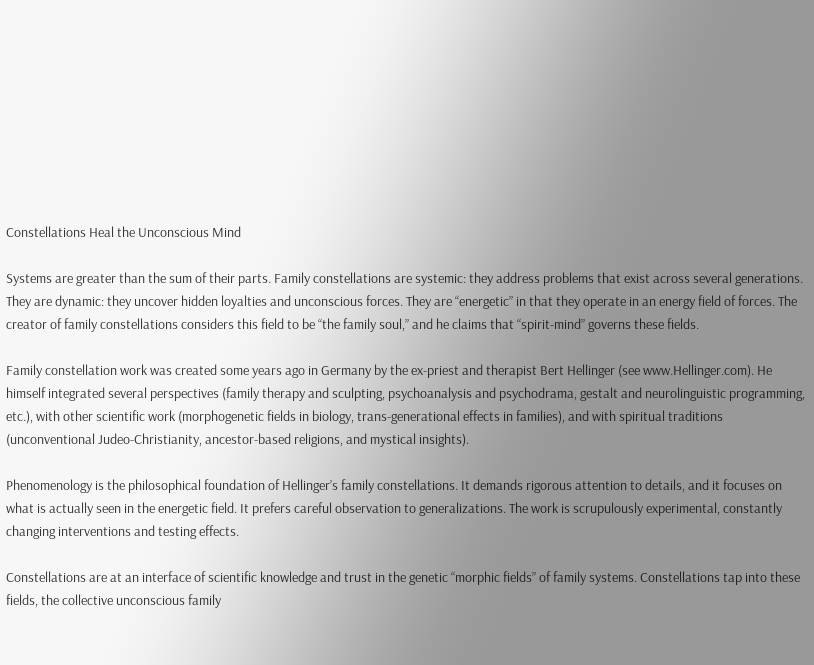Constellations Heal the Unconscious Mind

Systems are greater than the sum of their parts. Family constellations are systemic: they address problems that exist across several generations.  They are dynamic: they uncover hidden loyalties and unconscious forces. They are “energetic” in that they operate in an energy field of forces. The creator of family constellations considers this field to be “the family soul,” and he claims that “spirit-mind” governs these fields.

Family constellation work was created some years ago in Germany by the ex-priest and therapist Bert Hellinger (see www.Hellinger.com). He himself integrated several perspectives (family therapy and sculpting, psychoanalysis and psychodrama, gestalt and neurolinguistic programming, etc.), with other scientific work (morphogenetic fields in biology, trans-generational effects in families), and with spiritual traditions (unconventional Judeo-Christianity, ancestor-based religions, and mystical insights).

Phenomenology is the philosophical foundation of Hellinger’s family constellations. It demands rigorous attention to details, and it focuses on what is actually seen in the energetic field. It prefers careful observation to generalizations. The work is scrupulously experimental, constantly changing interventions and testing effects.

Constellations are at an interface of scientific knowledge and trust in the genetic “morphic fields” of family systems. Constellations tap into these fields, the collective unconscious family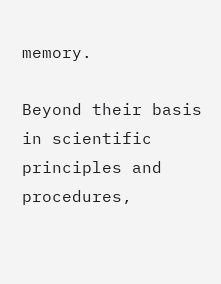memory.

Beyond their basis in scientific principles and procedures,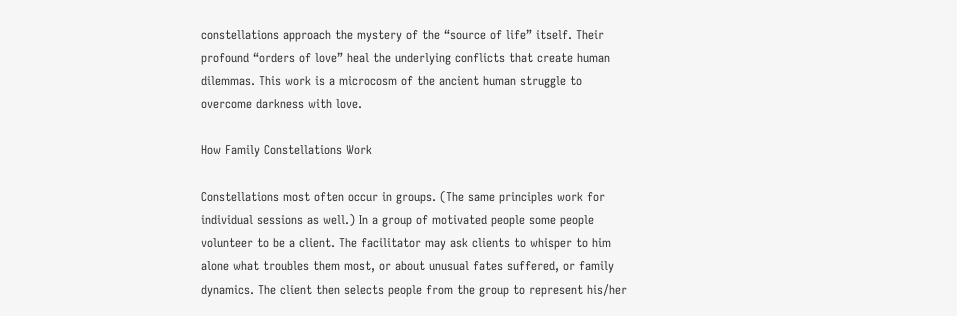constellations approach the mystery of the “source of life” itself. Their profound “orders of love” heal the underlying conflicts that create human dilemmas. This work is a microcosm of the ancient human struggle to overcome darkness with love.

How Family Constellations Work

Constellations most often occur in groups. (The same principles work for individual sessions as well.) In a group of motivated people some people volunteer to be a client. The facilitator may ask clients to whisper to him alone what troubles them most, or about unusual fates suffered, or family dynamics. The client then selects people from the group to represent his/her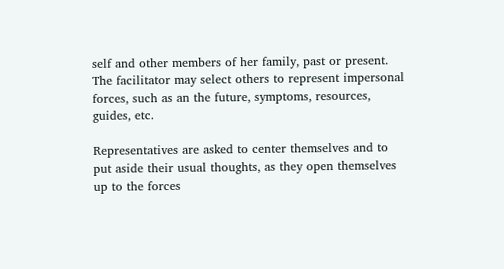self and other members of her family, past or present. The facilitator may select others to represent impersonal forces, such as an the future, symptoms, resources, guides, etc.

Representatives are asked to center themselves and to put aside their usual thoughts, as they open themselves up to the forces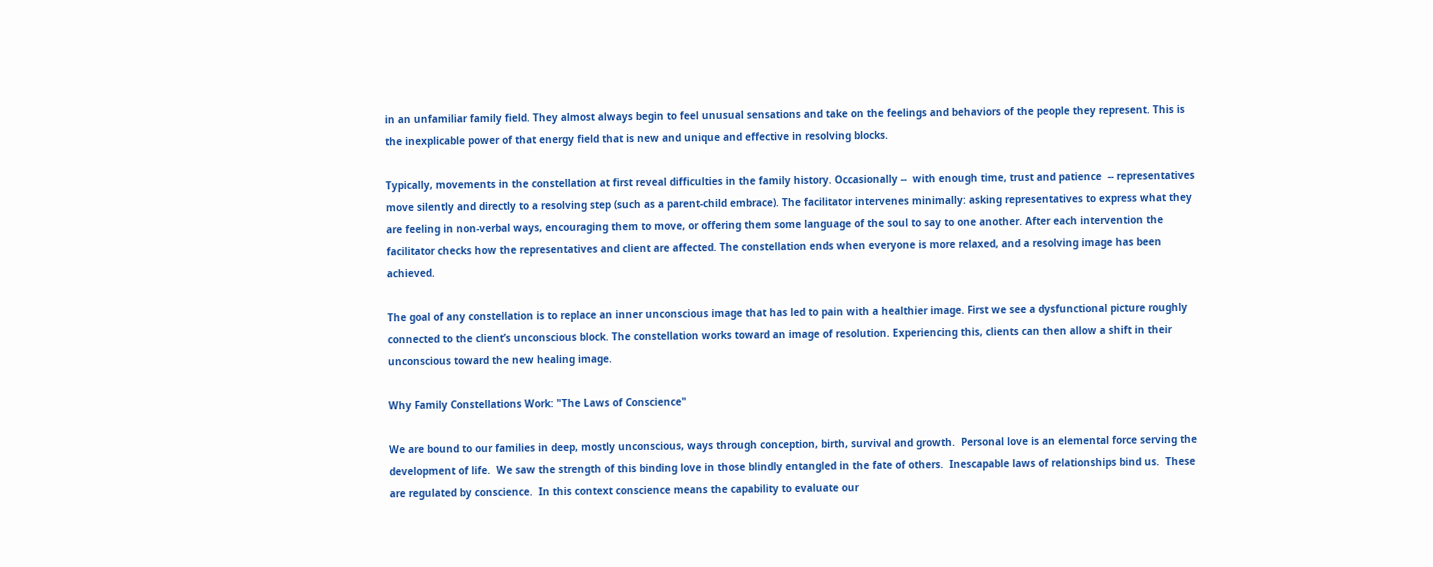in an unfamiliar family field. They almost always begin to feel unusual sensations and take on the feelings and behaviors of the people they represent. This is the inexplicable power of that energy field that is new and unique and effective in resolving blocks.

Typically, movements in the constellation at first reveal difficulties in the family history. Occasionally --  with enough time, trust and patience  -- representatives move silently and directly to a resolving step (such as a parent-child embrace). The facilitator intervenes minimally: asking representatives to express what they are feeling in non-verbal ways, encouraging them to move, or offering them some language of the soul to say to one another. After each intervention the facilitator checks how the representatives and client are affected. The constellation ends when everyone is more relaxed, and a resolving image has been achieved.

The goal of any constellation is to replace an inner unconscious image that has led to pain with a healthier image. First we see a dysfunctional picture roughly connected to the client’s unconscious block. The constellation works toward an image of resolution. Experiencing this, clients can then allow a shift in their unconscious toward the new healing image.

Why Family Constellations Work: "The Laws of Conscience"

We are bound to our families in deep, mostly unconscious, ways through conception, birth, survival and growth.  Personal love is an elemental force serving the development of life.  We saw the strength of this binding love in those blindly entangled in the fate of others.  Inescapable laws of relationships bind us.  These are regulated by conscience.  In this context conscience means the capability to evaluate our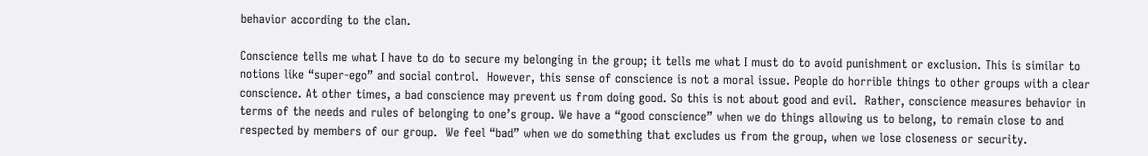behavior according to the clan.

Conscience tells me what I have to do to secure my belonging in the group; it tells me what I must do to avoid punishment or exclusion. This is similar to notions like “super-ego” and social control.  However, this sense of conscience is not a moral issue. People do horrible things to other groups with a clear conscience. At other times, a bad conscience may prevent us from doing good. So this is not about good and evil.  Rather, conscience measures behavior in terms of the needs and rules of belonging to one’s group. We have a “good conscience” when we do things allowing us to belong, to remain close to and respected by members of our group.  We feel “bad” when we do something that excludes us from the group, when we lose closeness or security.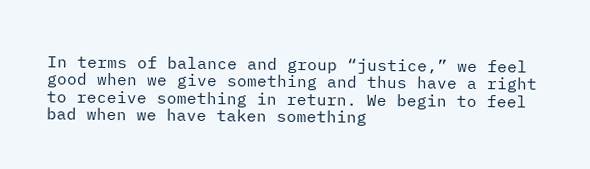In terms of balance and group “justice,” we feel good when we give something and thus have a right to receive something in return. We begin to feel bad when we have taken something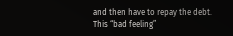and then have to repay the debt. This “bad feeling”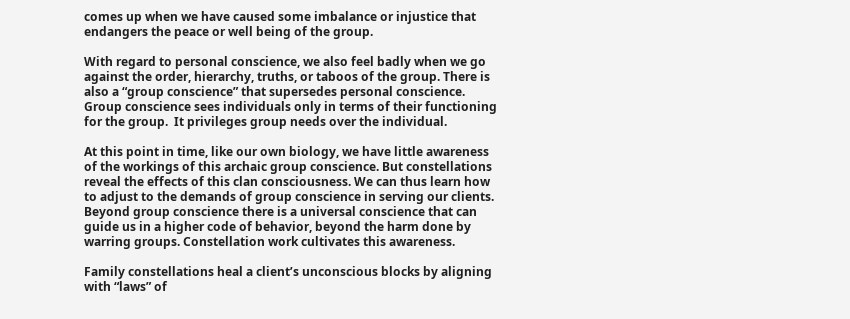comes up when we have caused some imbalance or injustice that endangers the peace or well being of the group.

With regard to personal conscience, we also feel badly when we go against the order, hierarchy, truths, or taboos of the group. There is also a “group conscience” that supersedes personal conscience. Group conscience sees individuals only in terms of their functioning for the group.  It privileges group needs over the individual.

At this point in time, like our own biology, we have little awareness of the workings of this archaic group conscience. But constellations reveal the effects of this clan consciousness. We can thus learn how to adjust to the demands of group conscience in serving our clients. Beyond group conscience there is a universal conscience that can guide us in a higher code of behavior, beyond the harm done by warring groups. Constellation work cultivates this awareness.

Family constellations heal a client’s unconscious blocks by aligning with “laws” of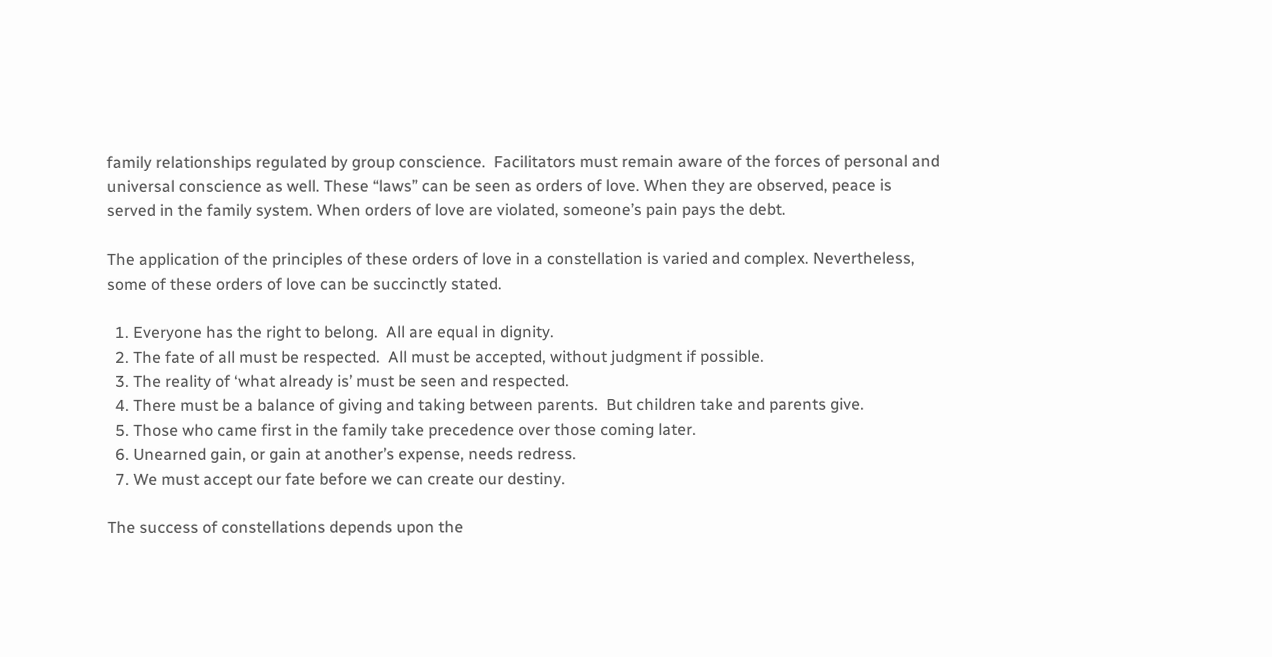family relationships regulated by group conscience.  Facilitators must remain aware of the forces of personal and universal conscience as well. These “laws” can be seen as orders of love. When they are observed, peace is served in the family system. When orders of love are violated, someone’s pain pays the debt.

The application of the principles of these orders of love in a constellation is varied and complex. Nevertheless, some of these orders of love can be succinctly stated.

  1. Everyone has the right to belong.  All are equal in dignity.
  2. The fate of all must be respected.  All must be accepted, without judgment if possible.
  3. The reality of ‘what already is’ must be seen and respected.
  4. There must be a balance of giving and taking between parents.  But children take and parents give.
  5. Those who came first in the family take precedence over those coming later.
  6. Unearned gain, or gain at another’s expense, needs redress.
  7. We must accept our fate before we can create our destiny.

The success of constellations depends upon the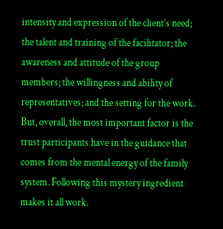intensity and expression of the client’s need; the talent and training of the facilitator; the awareness and attitude of the group members; the willingness and ability of representatives; and the setting for the work. But, overall, the most important factor is the trust participants have in the guidance that comes from the mental energy of the family system. Following this mystery ingredient makes it all work.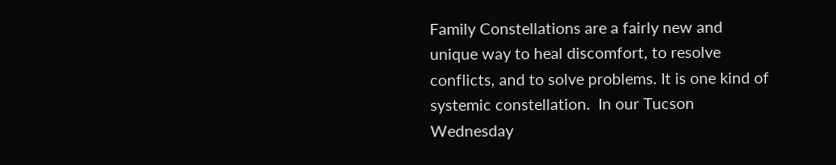Family Constellations are a fairly new and unique way to heal discomfort, to resolve conflicts, and to solve problems. It is one kind of systemic constellation.  In our Tucson Wednesday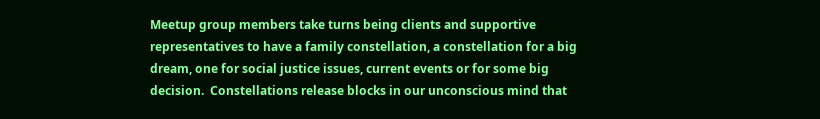Meetup group members take turns being clients and supportive representatives to have a family constellation, a constellation for a big dream, one for social justice issues, current events or for some big decision.  Constellations release blocks in our unconscious mind that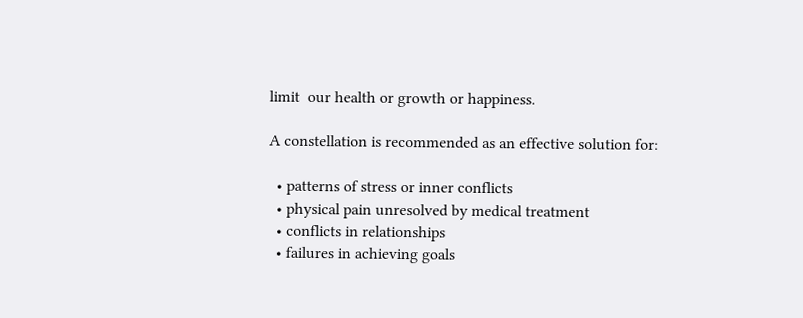limit  our health or growth or happiness.

A constellation is recommended as an effective solution for:

  • patterns of stress or inner conflicts
  • physical pain unresolved by medical treatment
  • conflicts in relationships
  • failures in achieving goals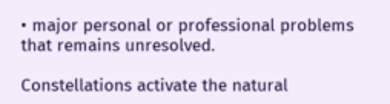• major personal or professional problems that remains unresolved.

Constellations activate the natural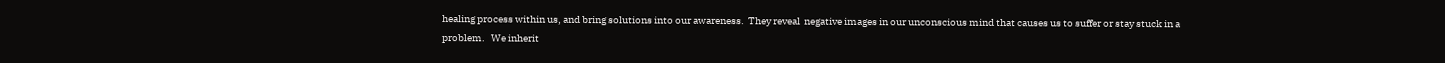healing process within us, and bring solutions into our awareness.  They reveal  negative images in our unconscious mind that causes us to suffer or stay stuck in a problem.   We inherit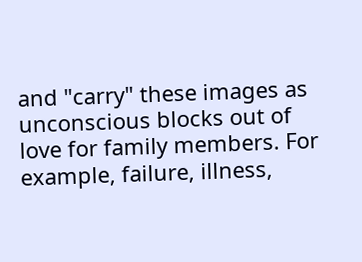and "carry" these images as  unconscious blocks out of love for family members. For example, failure, illness,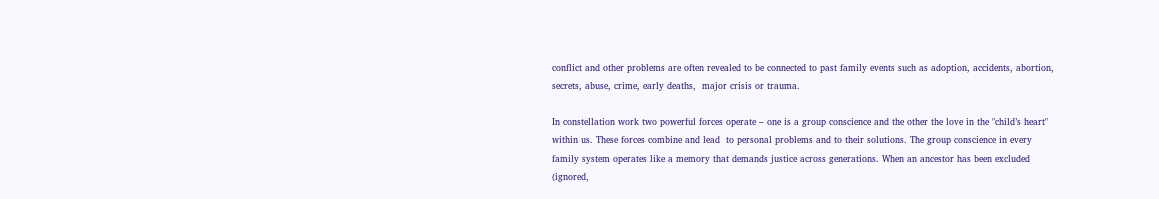conflict and other problems are often revealed to be connected to past family events such as adoption, accidents, abortion, secrets, abuse, crime, early deaths,  major crisis or trauma.

In constellation work two powerful forces operate – one is a group conscience and the other the love in the "child’s heart" within us. These forces combine and lead  to personal problems and to their solutions. The group conscience in every family system operates like a memory that demands justice across generations. When an ancestor has been excluded (ignored,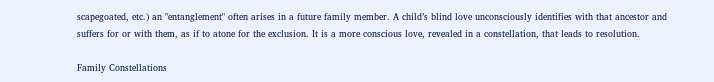scapegoated, etc.) an "entanglement" often arises in a future family member. A child’s blind love unconsciously identifies with that ancestor and suffers for or with them, as if to atone for the exclusion. It is a more conscious love, revealed in a constellation, that leads to resolution.

Family Constellations